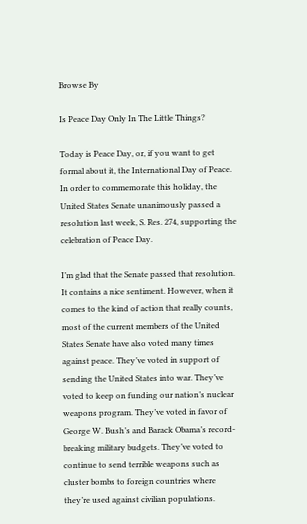Browse By

Is Peace Day Only In The Little Things?

Today is Peace Day, or, if you want to get formal about it, the International Day of Peace. In order to commemorate this holiday, the United States Senate unanimously passed a resolution last week, S. Res. 274, supporting the celebration of Peace Day.

I’m glad that the Senate passed that resolution. It contains a nice sentiment. However, when it comes to the kind of action that really counts, most of the current members of the United States Senate have also voted many times against peace. They’ve voted in support of sending the United States into war. They’ve voted to keep on funding our nation’s nuclear weapons program. They’ve voted in favor of George W. Bush’s and Barack Obama’s record-breaking military budgets. They’ve voted to continue to send terrible weapons such as cluster bombs to foreign countries where they’re used against civilian populations.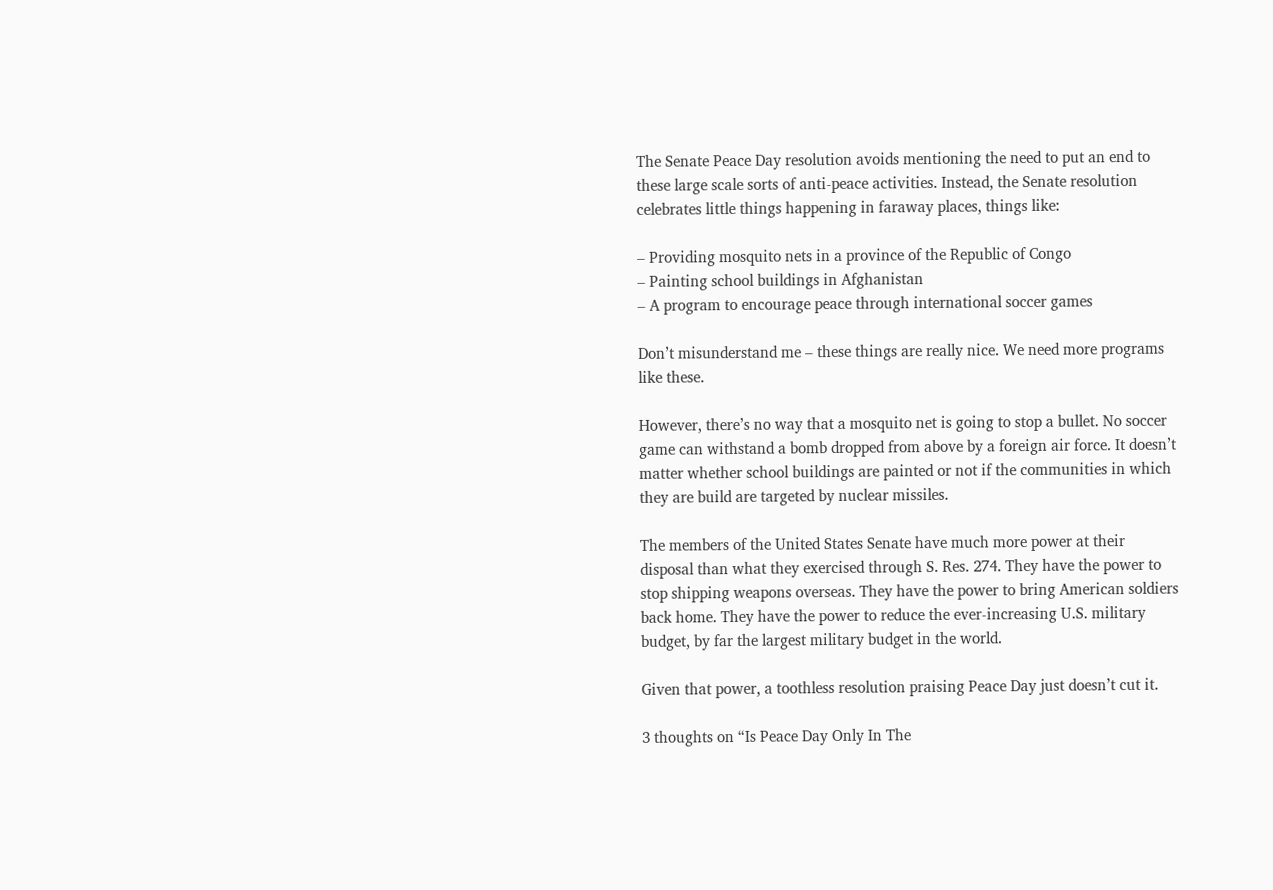The Senate Peace Day resolution avoids mentioning the need to put an end to these large scale sorts of anti-peace activities. Instead, the Senate resolution celebrates little things happening in faraway places, things like:

– Providing mosquito nets in a province of the Republic of Congo
– Painting school buildings in Afghanistan
– A program to encourage peace through international soccer games

Don’t misunderstand me – these things are really nice. We need more programs like these.

However, there’s no way that a mosquito net is going to stop a bullet. No soccer game can withstand a bomb dropped from above by a foreign air force. It doesn’t matter whether school buildings are painted or not if the communities in which they are build are targeted by nuclear missiles.

The members of the United States Senate have much more power at their disposal than what they exercised through S. Res. 274. They have the power to stop shipping weapons overseas. They have the power to bring American soldiers back home. They have the power to reduce the ever-increasing U.S. military budget, by far the largest military budget in the world.

Given that power, a toothless resolution praising Peace Day just doesn’t cut it.

3 thoughts on “Is Peace Day Only In The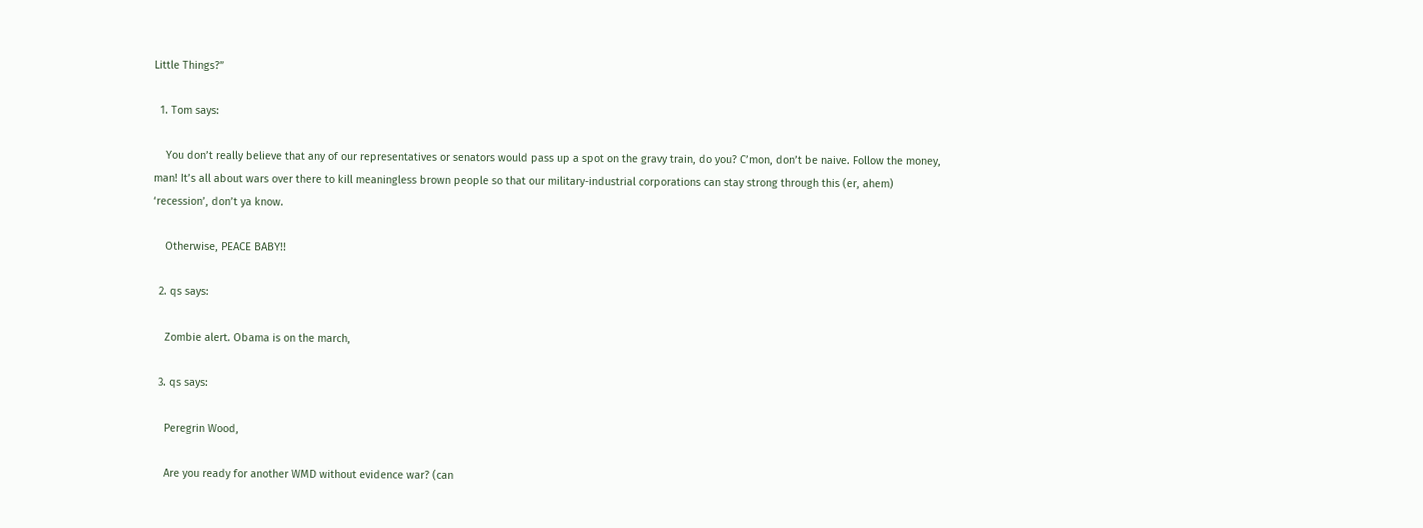Little Things?”

  1. Tom says:

    You don’t really believe that any of our representatives or senators would pass up a spot on the gravy train, do you? C’mon, don’t be naive. Follow the money, man! It’s all about wars over there to kill meaningless brown people so that our military-industrial corporations can stay strong through this (er, ahem) ‘recession’, don’t ya know.

    Otherwise, PEACE BABY!!

  2. qs says:

    Zombie alert. Obama is on the march,

  3. qs says:

    Peregrin Wood,

    Are you ready for another WMD without evidence war? (can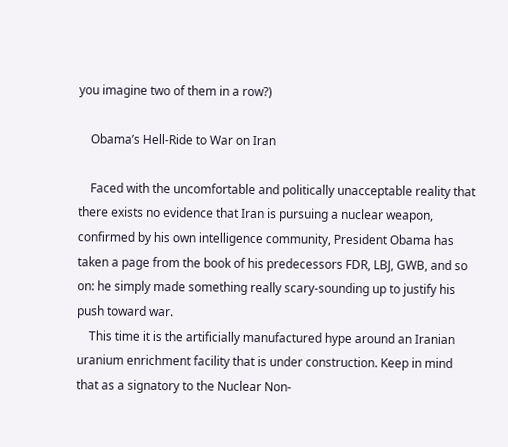you imagine two of them in a row?)

    Obama’s Hell-Ride to War on Iran

    Faced with the uncomfortable and politically unacceptable reality that there exists no evidence that Iran is pursuing a nuclear weapon, confirmed by his own intelligence community, President Obama has taken a page from the book of his predecessors FDR, LBJ, GWB, and so on: he simply made something really scary-sounding up to justify his push toward war.
    This time it is the artificially manufactured hype around an Iranian uranium enrichment facility that is under construction. Keep in mind that as a signatory to the Nuclear Non-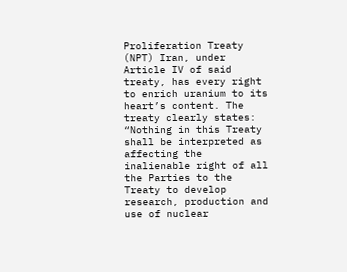Proliferation Treaty (NPT) Iran, under Article IV of said treaty, has every right to enrich uranium to its heart’s content. The treaty clearly states: “Nothing in this Treaty shall be interpreted as affecting the inalienable right of all the Parties to the Treaty to develop research, production and use of nuclear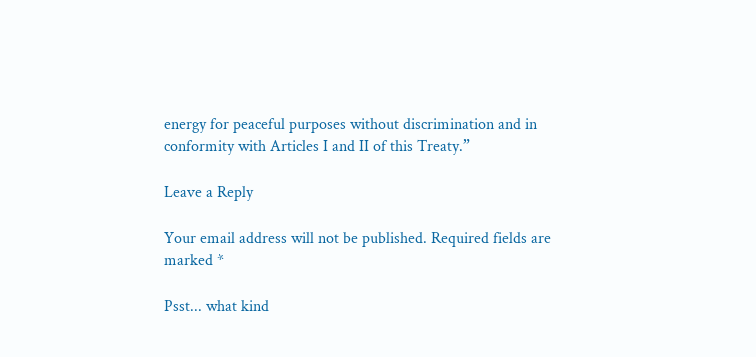energy for peaceful purposes without discrimination and in conformity with Articles I and II of this Treaty.”

Leave a Reply

Your email address will not be published. Required fields are marked *

Psst... what kind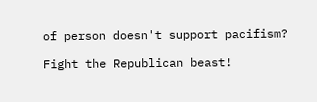of person doesn't support pacifism?

Fight the Republican beast!